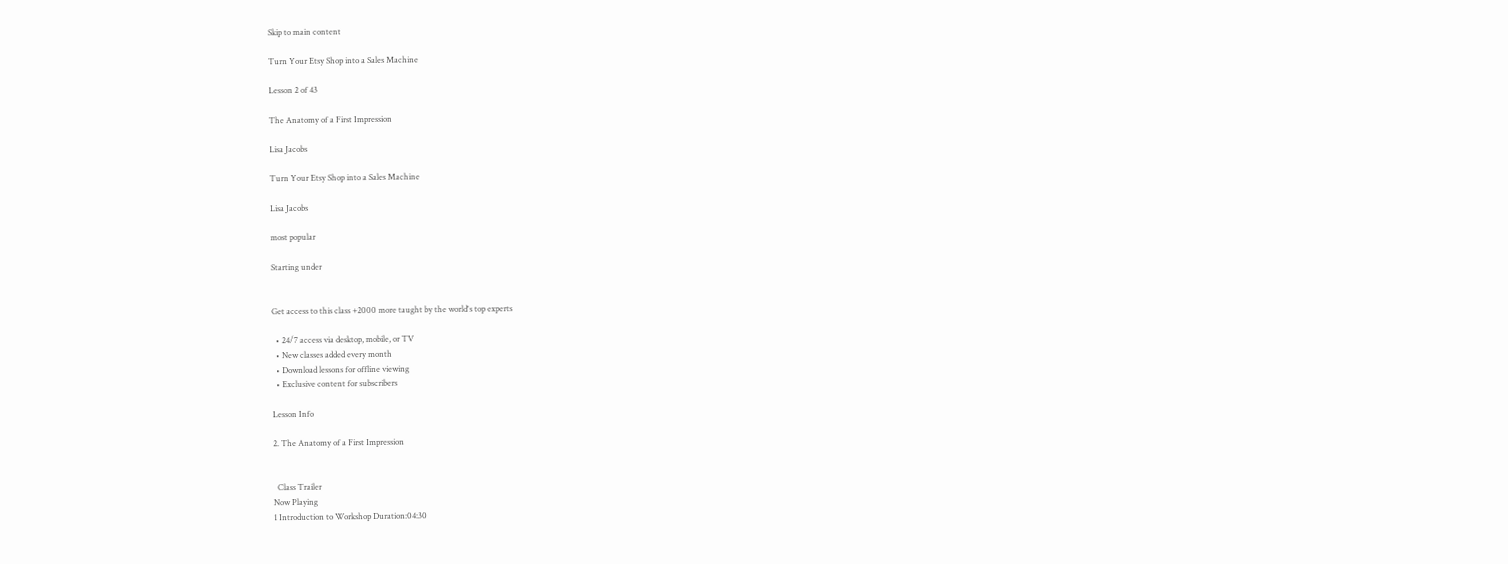Skip to main content

Turn Your Etsy Shop into a Sales Machine

Lesson 2 of 43

The Anatomy of a First Impression

Lisa Jacobs

Turn Your Etsy Shop into a Sales Machine

Lisa Jacobs

most popular

Starting under


Get access to this class +2000 more taught by the world's top experts

  • 24/7 access via desktop, mobile, or TV
  • New classes added every month
  • Download lessons for offline viewing
  • Exclusive content for subscribers

Lesson Info

2. The Anatomy of a First Impression


  Class Trailer
Now Playing
1 Introduction to Workshop Duration:04:30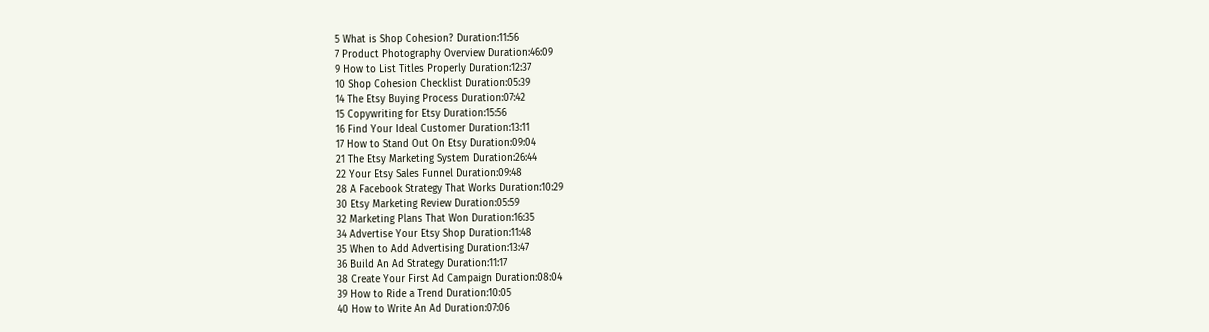5 What is Shop Cohesion? Duration:11:56
7 Product Photography Overview Duration:46:09
9 How to List Titles Properly Duration:12:37
10 Shop Cohesion Checklist Duration:05:39
14 The Etsy Buying Process Duration:07:42
15 Copywriting for Etsy Duration:15:56
16 Find Your Ideal Customer Duration:13:11
17 How to Stand Out On Etsy Duration:09:04
21 The Etsy Marketing System Duration:26:44
22 Your Etsy Sales Funnel Duration:09:48
28 A Facebook Strategy That Works Duration:10:29
30 Etsy Marketing Review Duration:05:59
32 Marketing Plans That Won Duration:16:35
34 Advertise Your Etsy Shop Duration:11:48
35 When to Add Advertising Duration:13:47
36 Build An Ad Strategy Duration:11:17
38 Create Your First Ad Campaign Duration:08:04
39 How to Ride a Trend Duration:10:05
40 How to Write An Ad Duration:07:06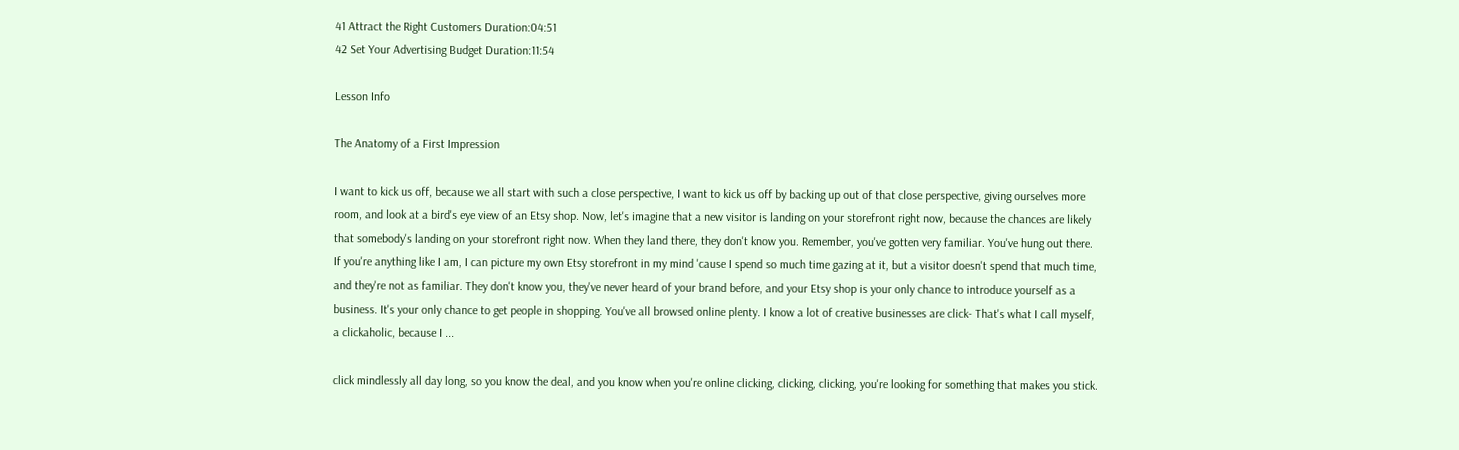41 Attract the Right Customers Duration:04:51
42 Set Your Advertising Budget Duration:11:54

Lesson Info

The Anatomy of a First Impression

I want to kick us off, because we all start with such a close perspective, I want to kick us off by backing up out of that close perspective, giving ourselves more room, and look at a bird's eye view of an Etsy shop. Now, let's imagine that a new visitor is landing on your storefront right now, because the chances are likely that somebody's landing on your storefront right now. When they land there, they don't know you. Remember, you've gotten very familiar. You've hung out there. If you're anything like I am, I can picture my own Etsy storefront in my mind 'cause I spend so much time gazing at it, but a visitor doesn't spend that much time, and they're not as familiar. They don't know you, they've never heard of your brand before, and your Etsy shop is your only chance to introduce yourself as a business. It's your only chance to get people in shopping. You've all browsed online plenty. I know a lot of creative businesses are click- That's what I call myself, a clickaholic, because I ...

click mindlessly all day long, so you know the deal, and you know when you're online clicking, clicking, clicking, you're looking for something that makes you stick.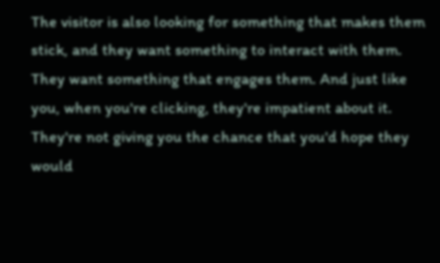The visitor is also looking for something that makes them stick, and they want something to interact with them. They want something that engages them. And just like you, when you're clicking, they're impatient about it. They're not giving you the chance that you'd hope they would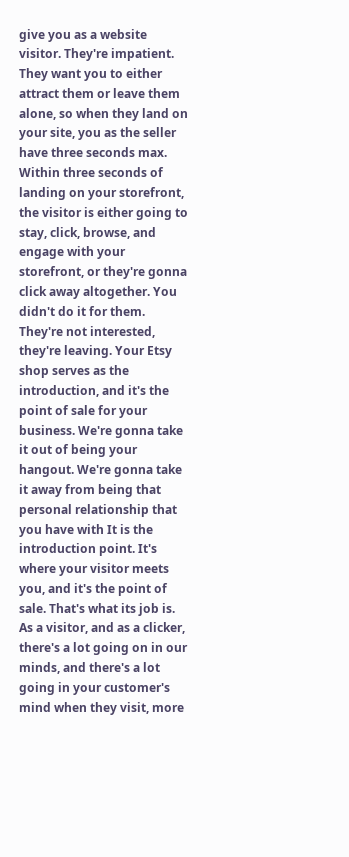give you as a website visitor. They're impatient. They want you to either attract them or leave them alone, so when they land on your site, you as the seller have three seconds max. Within three seconds of landing on your storefront, the visitor is either going to stay, click, browse, and engage with your storefront, or they're gonna click away altogether. You didn't do it for them. They're not interested, they're leaving. Your Etsy shop serves as the introduction, and it's the point of sale for your business. We're gonna take it out of being your hangout. We're gonna take it away from being that personal relationship that you have with It is the introduction point. It's where your visitor meets you, and it's the point of sale. That's what its job is. As a visitor, and as a clicker, there's a lot going on in our minds, and there's a lot going in your customer's mind when they visit, more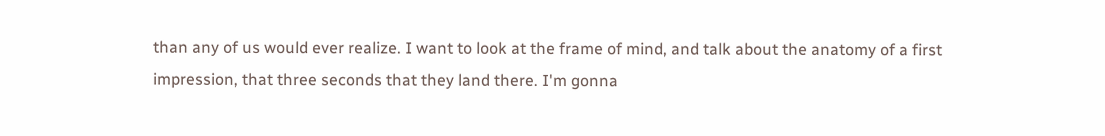than any of us would ever realize. I want to look at the frame of mind, and talk about the anatomy of a first impression, that three seconds that they land there. I'm gonna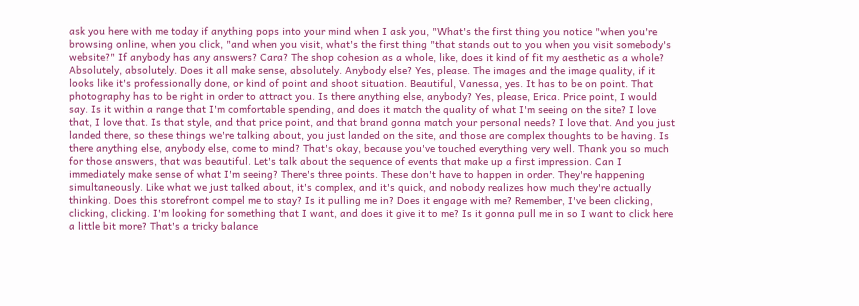ask you here with me today if anything pops into your mind when I ask you, "What's the first thing you notice "when you're browsing online, when you click, "and when you visit, what's the first thing "that stands out to you when you visit somebody's website?" If anybody has any answers? Cara? The shop cohesion as a whole, like, does it kind of fit my aesthetic as a whole? Absolutely, absolutely. Does it all make sense, absolutely. Anybody else? Yes, please. The images and the image quality, if it looks like it's professionally done, or kind of point and shoot situation. Beautiful, Vanessa, yes. It has to be on point. That photography has to be right in order to attract you. Is there anything else, anybody? Yes, please, Erica. Price point, I would say. Is it within a range that I'm comfortable spending, and does it match the quality of what I'm seeing on the site? I love that, I love that. Is that style, and that price point, and that brand gonna match your personal needs? I love that. And you just landed there, so these things we're talking about, you just landed on the site, and those are complex thoughts to be having. Is there anything else, anybody else, come to mind? That's okay, because you've touched everything very well. Thank you so much for those answers, that was beautiful. Let's talk about the sequence of events that make up a first impression. Can I immediately make sense of what I'm seeing? There's three points. These don't have to happen in order. They're happening simultaneously. Like what we just talked about, it's complex, and it's quick, and nobody realizes how much they're actually thinking. Does this storefront compel me to stay? Is it pulling me in? Does it engage with me? Remember, I've been clicking, clicking, clicking. I'm looking for something that I want, and does it give it to me? Is it gonna pull me in so I want to click here a little bit more? That's a tricky balance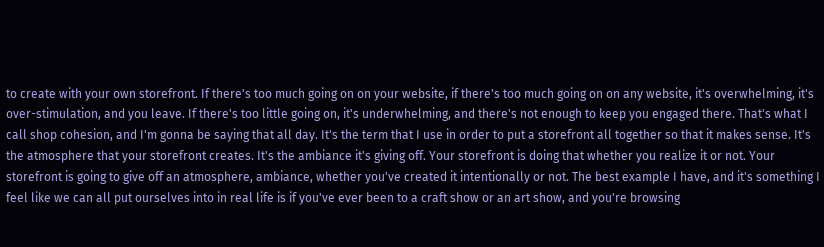to create with your own storefront. If there's too much going on on your website, if there's too much going on on any website, it's overwhelming, it's over-stimulation, and you leave. If there's too little going on, it's underwhelming, and there's not enough to keep you engaged there. That's what I call shop cohesion, and I'm gonna be saying that all day. It's the term that I use in order to put a storefront all together so that it makes sense. It's the atmosphere that your storefront creates. It's the ambiance it's giving off. Your storefront is doing that whether you realize it or not. Your storefront is going to give off an atmosphere, ambiance, whether you've created it intentionally or not. The best example I have, and it's something I feel like we can all put ourselves into in real life is if you've ever been to a craft show or an art show, and you're browsing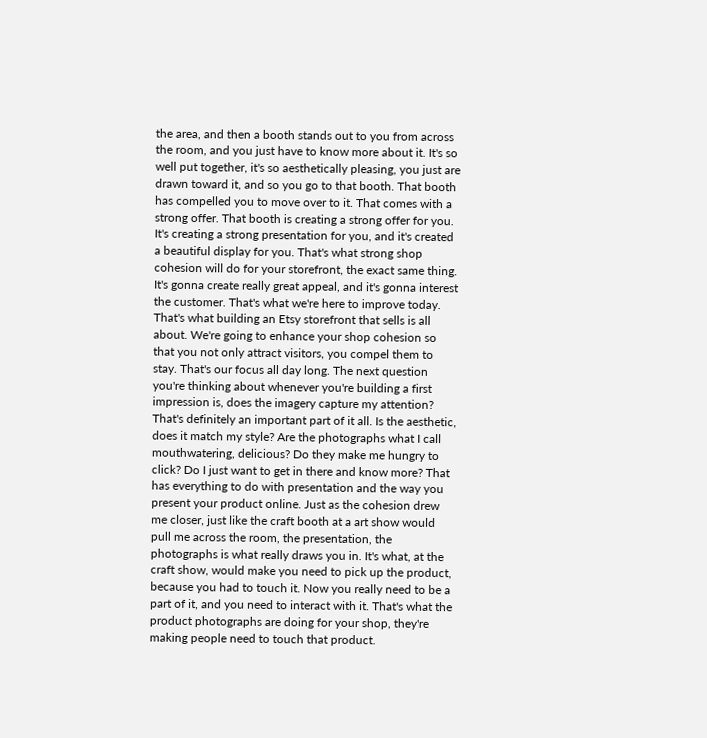the area, and then a booth stands out to you from across the room, and you just have to know more about it. It's so well put together, it's so aesthetically pleasing, you just are drawn toward it, and so you go to that booth. That booth has compelled you to move over to it. That comes with a strong offer. That booth is creating a strong offer for you. It's creating a strong presentation for you, and it's created a beautiful display for you. That's what strong shop cohesion will do for your storefront, the exact same thing. It's gonna create really great appeal, and it's gonna interest the customer. That's what we're here to improve today. That's what building an Etsy storefront that sells is all about. We're going to enhance your shop cohesion so that you not only attract visitors, you compel them to stay. That's our focus all day long. The next question you're thinking about whenever you're building a first impression is, does the imagery capture my attention? That's definitely an important part of it all. Is the aesthetic, does it match my style? Are the photographs what I call mouthwatering, delicious? Do they make me hungry to click? Do I just want to get in there and know more? That has everything to do with presentation and the way you present your product online. Just as the cohesion drew me closer, just like the craft booth at a art show would pull me across the room, the presentation, the photographs is what really draws you in. It's what, at the craft show, would make you need to pick up the product, because you had to touch it. Now you really need to be a part of it, and you need to interact with it. That's what the product photographs are doing for your shop, they're making people need to touch that product.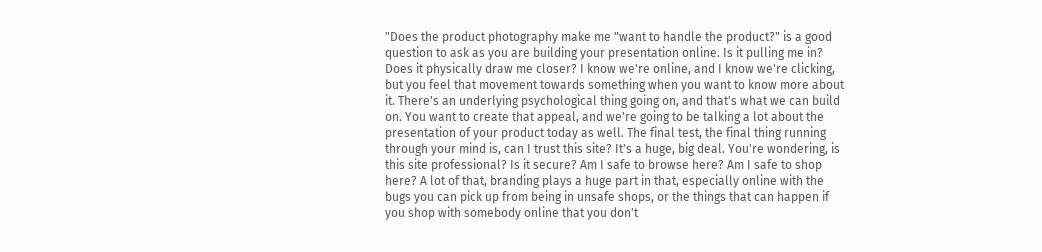"Does the product photography make me "want to handle the product?" is a good question to ask as you are building your presentation online. Is it pulling me in? Does it physically draw me closer? I know we're online, and I know we're clicking, but you feel that movement towards something when you want to know more about it. There's an underlying psychological thing going on, and that's what we can build on. You want to create that appeal, and we're going to be talking a lot about the presentation of your product today as well. The final test, the final thing running through your mind is, can I trust this site? It's a huge, big deal. You're wondering, is this site professional? Is it secure? Am I safe to browse here? Am I safe to shop here? A lot of that, branding plays a huge part in that, especially online with the bugs you can pick up from being in unsafe shops, or the things that can happen if you shop with somebody online that you don't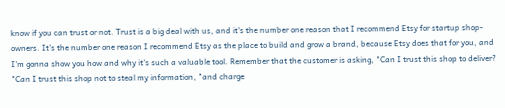know if you can trust or not. Trust is a big deal with us, and it's the number one reason that I recommend Etsy for startup shop-owners. It's the number one reason I recommend Etsy as the place to build and grow a brand, because Etsy does that for you, and I'm gonna show you how and why it's such a valuable tool. Remember that the customer is asking, "Can I trust this shop to deliver? "Can I trust this shop not to steal my information, "and charge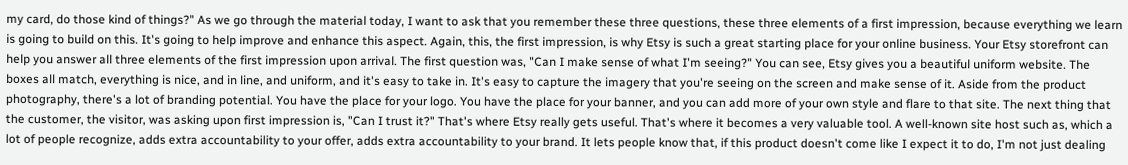my card, do those kind of things?" As we go through the material today, I want to ask that you remember these three questions, these three elements of a first impression, because everything we learn is going to build on this. It's going to help improve and enhance this aspect. Again, this, the first impression, is why Etsy is such a great starting place for your online business. Your Etsy storefront can help you answer all three elements of the first impression upon arrival. The first question was, "Can I make sense of what I'm seeing?" You can see, Etsy gives you a beautiful uniform website. The boxes all match, everything is nice, and in line, and uniform, and it's easy to take in. It's easy to capture the imagery that you're seeing on the screen and make sense of it. Aside from the product photography, there's a lot of branding potential. You have the place for your logo. You have the place for your banner, and you can add more of your own style and flare to that site. The next thing that the customer, the visitor, was asking upon first impression is, "Can I trust it?" That's where Etsy really gets useful. That's where it becomes a very valuable tool. A well-known site host such as, which a lot of people recognize, adds extra accountability to your offer, adds extra accountability to your brand. It lets people know that, if this product doesn't come like I expect it to do, I'm not just dealing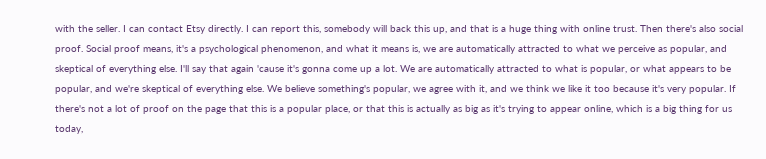with the seller. I can contact Etsy directly. I can report this, somebody will back this up, and that is a huge thing with online trust. Then there's also social proof. Social proof means, it's a psychological phenomenon, and what it means is, we are automatically attracted to what we perceive as popular, and skeptical of everything else. I'll say that again 'cause it's gonna come up a lot. We are automatically attracted to what is popular, or what appears to be popular, and we're skeptical of everything else. We believe something's popular, we agree with it, and we think we like it too because it's very popular. If there's not a lot of proof on the page that this is a popular place, or that this is actually as big as it's trying to appear online, which is a big thing for us today,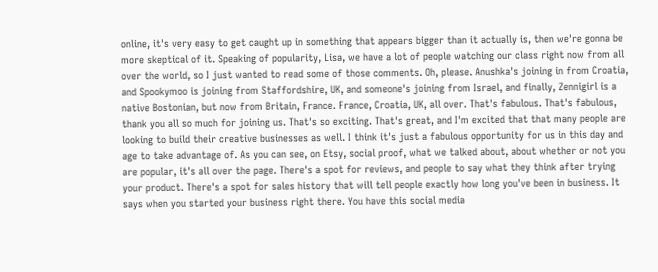online, it's very easy to get caught up in something that appears bigger than it actually is, then we're gonna be more skeptical of it. Speaking of popularity, Lisa, we have a lot of people watching our class right now from all over the world, so I just wanted to read some of those comments. Oh, please. Anushka's joining in from Croatia, and Spookymoo is joining from Staffordshire, UK, and someone's joining from Israel, and finally, Zennigirl is a native Bostonian, but now from Britain, France. France, Croatia, UK, all over. That's fabulous. That's fabulous, thank you all so much for joining us. That's so exciting. That's great, and I'm excited that that many people are looking to build their creative businesses as well. I think it's just a fabulous opportunity for us in this day and age to take advantage of. As you can see, on Etsy, social proof, what we talked about, about whether or not you are popular, it's all over the page. There's a spot for reviews, and people to say what they think after trying your product. There's a spot for sales history that will tell people exactly how long you've been in business. It says when you started your business right there. You have this social media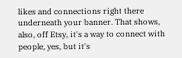likes and connections right there underneath your banner. That shows, also, off Etsy, it's a way to connect with people, yes, but it's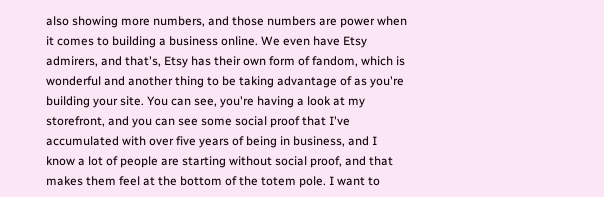also showing more numbers, and those numbers are power when it comes to building a business online. We even have Etsy admirers, and that's, Etsy has their own form of fandom, which is wonderful and another thing to be taking advantage of as you're building your site. You can see, you're having a look at my storefront, and you can see some social proof that I've accumulated with over five years of being in business, and I know a lot of people are starting without social proof, and that makes them feel at the bottom of the totem pole. I want to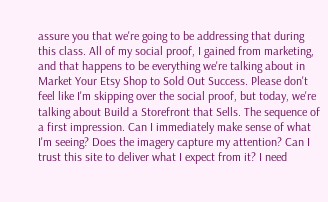assure you that we're going to be addressing that during this class. All of my social proof, I gained from marketing, and that happens to be everything we're talking about in Market Your Etsy Shop to Sold Out Success. Please don't feel like I'm skipping over the social proof, but today, we're talking about Build a Storefront that Sells. The sequence of a first impression. Can I immediately make sense of what I'm seeing? Does the imagery capture my attention? Can I trust this site to deliver what I expect from it? I need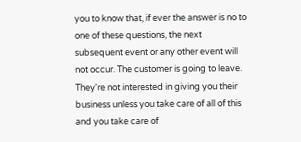you to know that, if ever the answer is no to one of these questions, the next subsequent event or any other event will not occur. The customer is going to leave. They're not interested in giving you their business unless you take care of all of this and you take care of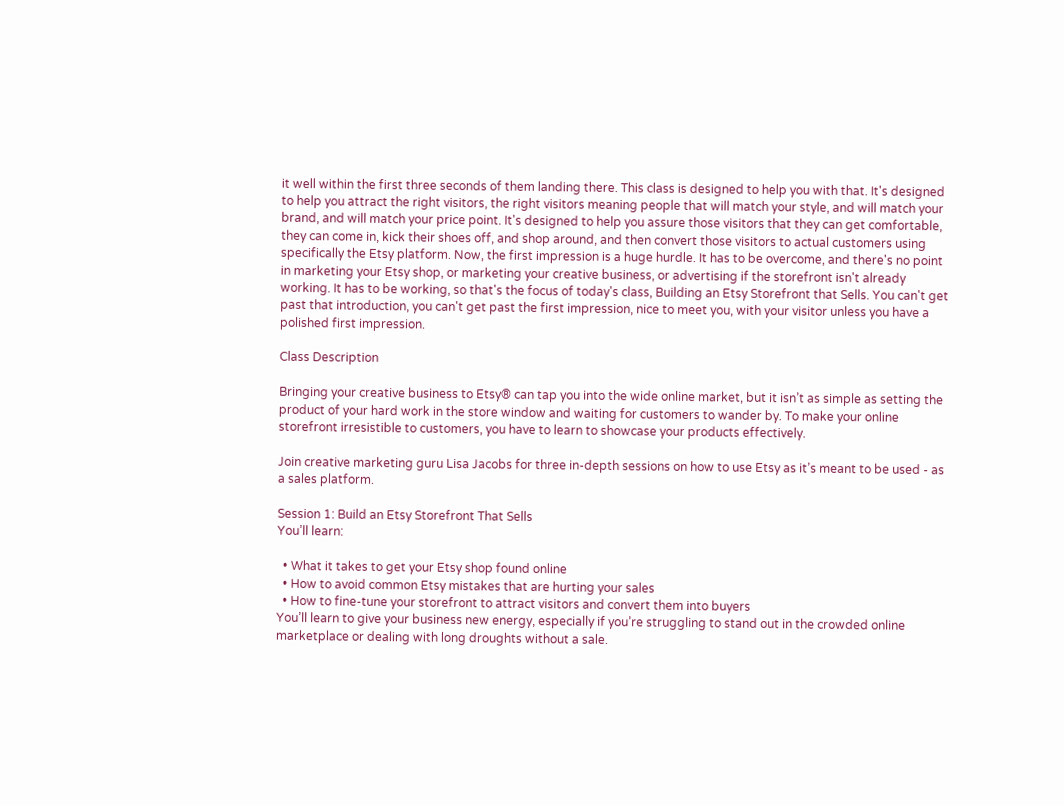it well within the first three seconds of them landing there. This class is designed to help you with that. It's designed to help you attract the right visitors, the right visitors meaning people that will match your style, and will match your brand, and will match your price point. It's designed to help you assure those visitors that they can get comfortable, they can come in, kick their shoes off, and shop around, and then convert those visitors to actual customers using specifically the Etsy platform. Now, the first impression is a huge hurdle. It has to be overcome, and there's no point in marketing your Etsy shop, or marketing your creative business, or advertising if the storefront isn't already working. It has to be working, so that's the focus of today's class, Building an Etsy Storefront that Sells. You can't get past that introduction, you can't get past the first impression, nice to meet you, with your visitor unless you have a polished first impression.

Class Description

Bringing your creative business to Etsy® can tap you into the wide online market, but it isn’t as simple as setting the product of your hard work in the store window and waiting for customers to wander by. To make your online storefront irresistible to customers, you have to learn to showcase your products effectively.

Join creative marketing guru Lisa Jacobs for three in-depth sessions on how to use Etsy as it’s meant to be used - as a sales platform.

Session 1: Build an Etsy Storefront That Sells
You’ll learn:

  • What it takes to get your Etsy shop found online
  • How to avoid common Etsy mistakes that are hurting your sales
  • How to fine-tune your storefront to attract visitors and convert them into buyers
You’ll learn to give your business new energy, especially if you’re struggling to stand out in the crowded online marketplace or dealing with long droughts without a sale.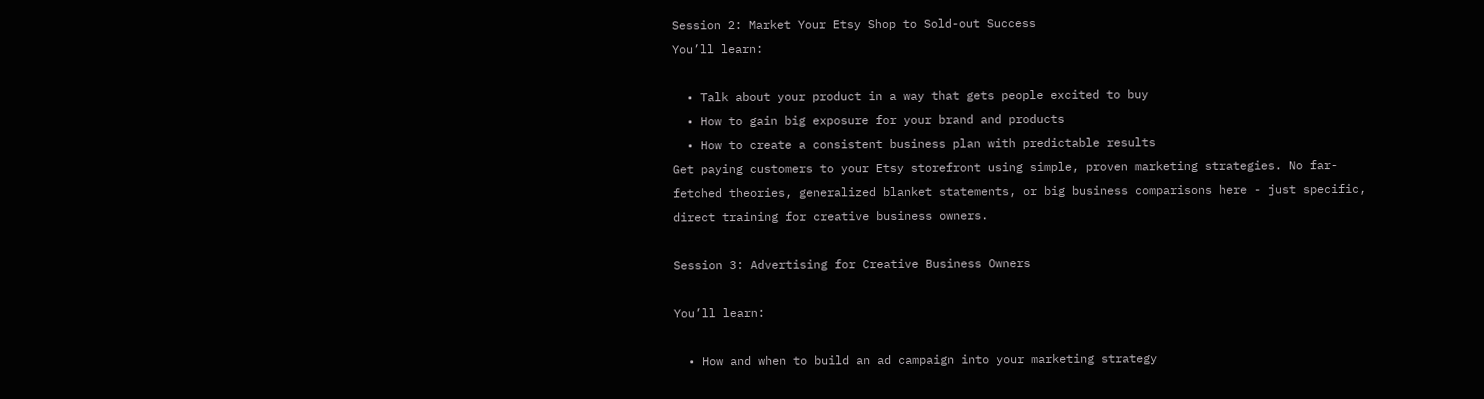Session 2: Market Your Etsy Shop to Sold-out Success
You’ll learn:

  • Talk about your product in a way that gets people excited to buy
  • How to gain big exposure for your brand and products
  • How to create a consistent business plan with predictable results
Get paying customers to your Etsy storefront using simple, proven marketing strategies. No far-fetched theories, generalized blanket statements, or big business comparisons here - just specific, direct training for creative business owners.

Session 3: Advertising for Creative Business Owners

You’ll learn:

  • How and when to build an ad campaign into your marketing strategy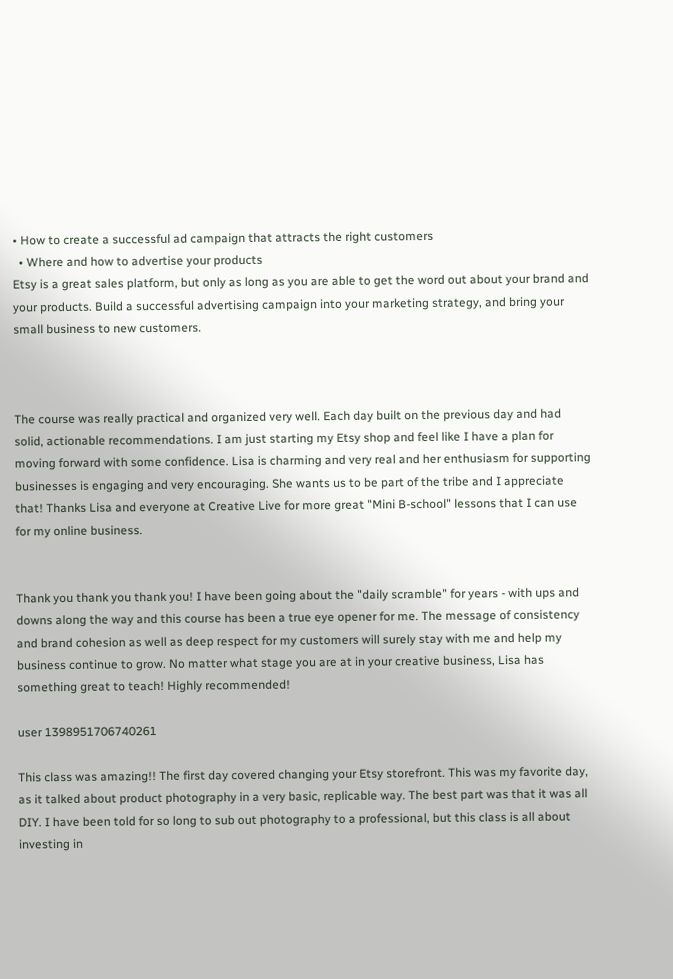• How to create a successful ad campaign that attracts the right customers
  • Where and how to advertise your products
Etsy is a great sales platform, but only as long as you are able to get the word out about your brand and your products. Build a successful advertising campaign into your marketing strategy, and bring your small business to new customers.



The course was really practical and organized very well. Each day built on the previous day and had solid, actionable recommendations. I am just starting my Etsy shop and feel like I have a plan for moving forward with some confidence. Lisa is charming and very real and her enthusiasm for supporting businesses is engaging and very encouraging. She wants us to be part of the tribe and I appreciate that! Thanks Lisa and everyone at Creative Live for more great "Mini B-school" lessons that I can use for my online business.


Thank you thank you thank you! I have been going about the "daily scramble" for years - with ups and downs along the way and this course has been a true eye opener for me. The message of consistency and brand cohesion as well as deep respect for my customers will surely stay with me and help my business continue to grow. No matter what stage you are at in your creative business, Lisa has something great to teach! Highly recommended!

user 1398951706740261

This class was amazing!! The first day covered changing your Etsy storefront. This was my favorite day, as it talked about product photography in a very basic, replicable way. The best part was that it was all DIY. I have been told for so long to sub out photography to a professional, but this class is all about investing in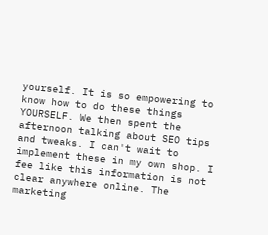yourself. It is so empowering to know how to do these things YOURSELF. We then spent the afternoon talking about SEO tips and tweaks. I can't wait to implement these in my own shop. I fee like this information is not clear anywhere online. The marketing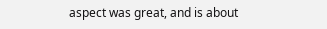aspect was great, and is about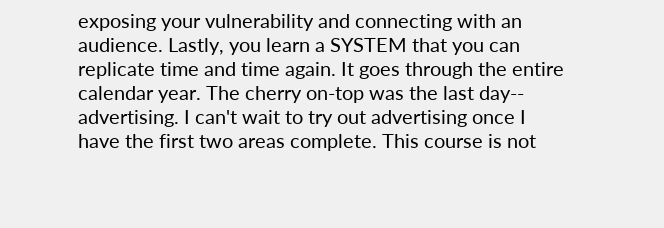exposing your vulnerability and connecting with an audience. Lastly, you learn a SYSTEM that you can replicate time and time again. It goes through the entire calendar year. The cherry on-top was the last day-- advertising. I can't wait to try out advertising once I have the first two areas complete. This course is not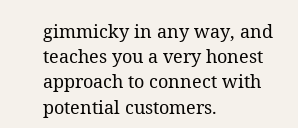gimmicky in any way, and teaches you a very honest approach to connect with potential customers.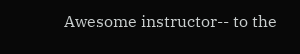Awesome instructor-- to the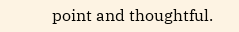point and thoughtful.